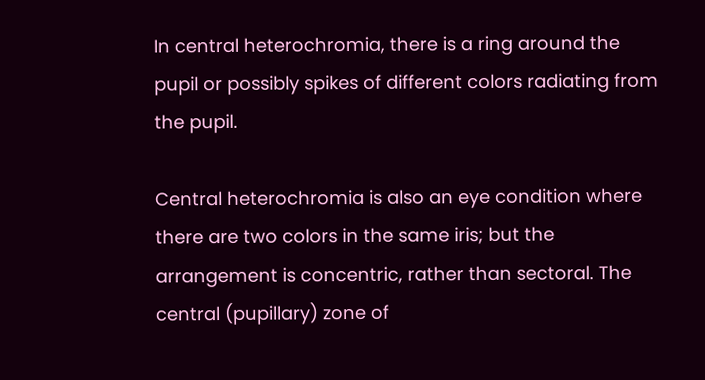In central heterochromia, there is a ring around the pupil or possibly spikes of different colors radiating from the pupil.

Central heterochromia is also an eye condition where there are two colors in the same iris; but the arrangement is concentric, rather than sectoral. The central (pupillary) zone of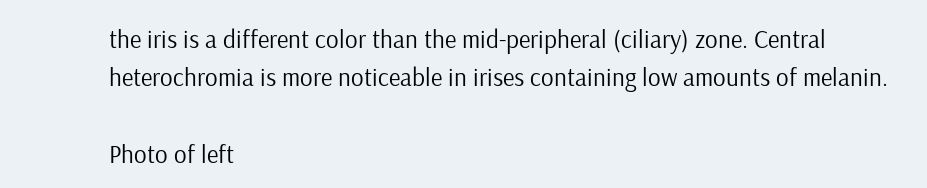the iris is a different color than the mid-peripheral (ciliary) zone. Central heterochromia is more noticeable in irises containing low amounts of melanin.

Photo of left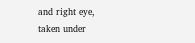and right eye, taken under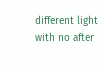different light with no after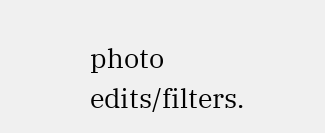photo edits/filters.